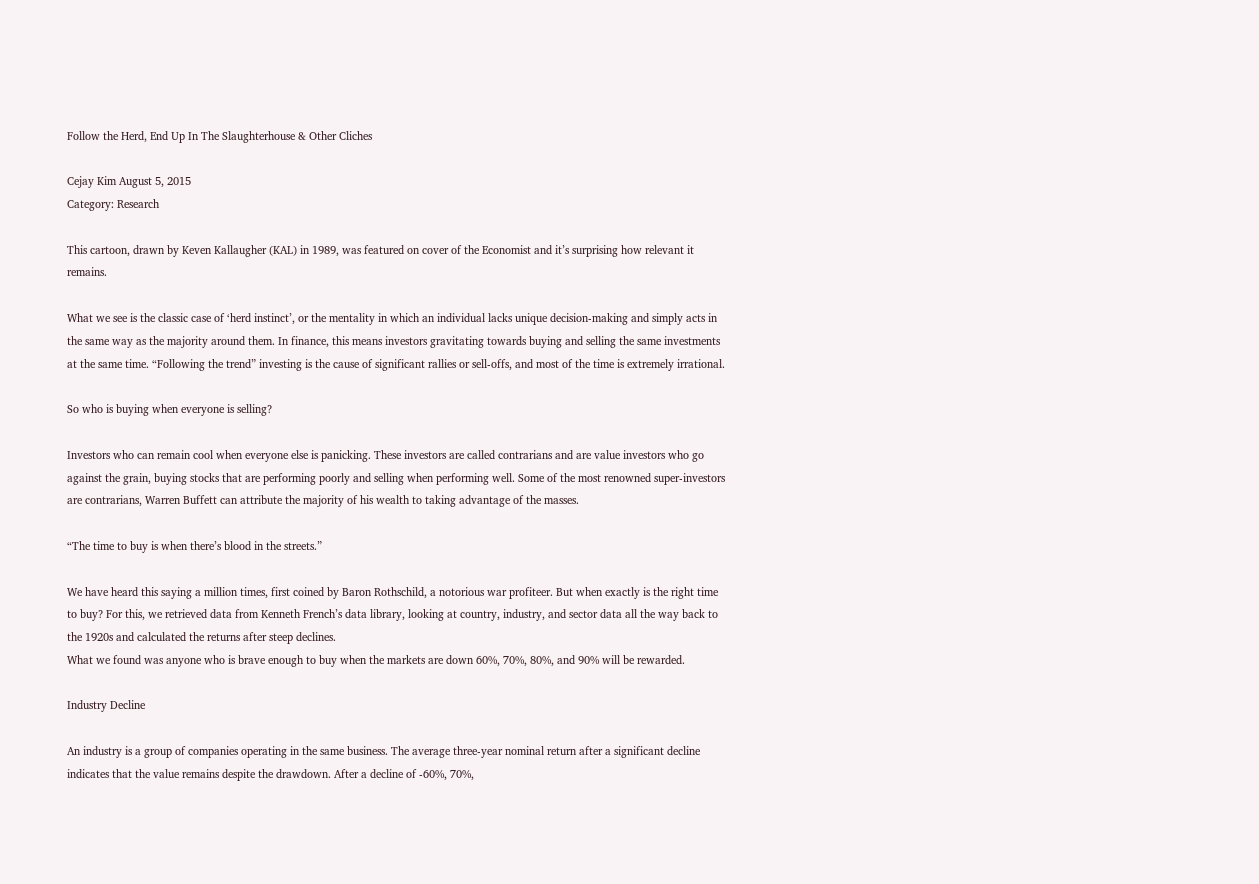Follow the Herd, End Up In The Slaughterhouse & Other Cliches

Cejay Kim August 5, 2015
Category: Research

This cartoon, drawn by Keven Kallaugher (KAL) in 1989, was featured on cover of the Economist and it’s surprising how relevant it remains.

What we see is the classic case of ‘herd instinct’, or the mentality in which an individual lacks unique decision-making and simply acts in the same way as the majority around them. In finance, this means investors gravitating towards buying and selling the same investments at the same time. “Following the trend” investing is the cause of significant rallies or sell-offs, and most of the time is extremely irrational.

So who is buying when everyone is selling?

Investors who can remain cool when everyone else is panicking. These investors are called contrarians and are value investors who go against the grain, buying stocks that are performing poorly and selling when performing well. Some of the most renowned super-investors are contrarians, Warren Buffett can attribute the majority of his wealth to taking advantage of the masses.

“The time to buy is when there’s blood in the streets.”

We have heard this saying a million times, first coined by Baron Rothschild, a notorious war profiteer. But when exactly is the right time to buy? For this, we retrieved data from Kenneth French’s data library, looking at country, industry, and sector data all the way back to the 1920s and calculated the returns after steep declines.
What we found was anyone who is brave enough to buy when the markets are down 60%, 70%, 80%, and 90% will be rewarded.

Industry Decline

An industry is a group of companies operating in the same business. The average three-year nominal return after a significant decline indicates that the value remains despite the drawdown. After a decline of -60%, 70%,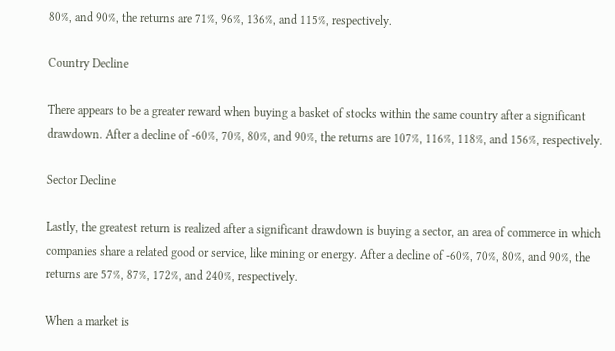80%, and 90%, the returns are 71%, 96%, 136%, and 115%, respectively.

Country Decline

There appears to be a greater reward when buying a basket of stocks within the same country after a significant drawdown. After a decline of -60%, 70%, 80%, and 90%, the returns are 107%, 116%, 118%, and 156%, respectively.

Sector Decline

Lastly, the greatest return is realized after a significant drawdown is buying a sector, an area of commerce in which companies share a related good or service, like mining or energy. After a decline of -60%, 70%, 80%, and 90%, the returns are 57%, 87%, 172%, and 240%, respectively.

When a market is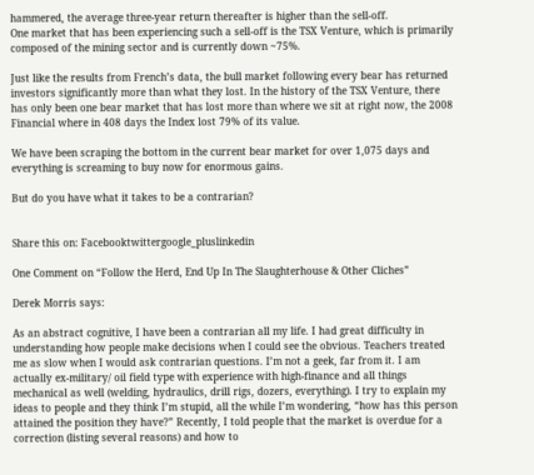hammered, the average three-year return thereafter is higher than the sell-off.
One market that has been experiencing such a sell-off is the TSX Venture, which is primarily composed of the mining sector and is currently down ~75%.

Just like the results from French’s data, the bull market following every bear has returned investors significantly more than what they lost. In the history of the TSX Venture, there has only been one bear market that has lost more than where we sit at right now, the 2008 Financial where in 408 days the Index lost 79% of its value.

We have been scraping the bottom in the current bear market for over 1,075 days and everything is screaming to buy now for enormous gains.

But do you have what it takes to be a contrarian?


Share this on: Facebooktwittergoogle_pluslinkedin

One Comment on “Follow the Herd, End Up In The Slaughterhouse & Other Cliches”

Derek Morris says:

As an abstract cognitive, I have been a contrarian all my life. I had great difficulty in understanding how people make decisions when I could see the obvious. Teachers treated me as slow when I would ask contrarian questions. I’m not a geek, far from it. I am actually ex-military/ oil field type with experience with high-finance and all things mechanical as well (welding, hydraulics, drill rigs, dozers, everything). I try to explain my ideas to people and they think I’m stupid, all the while I’m wondering, “how has this person attained the position they have?” Recently, I told people that the market is overdue for a correction (listing several reasons) and how to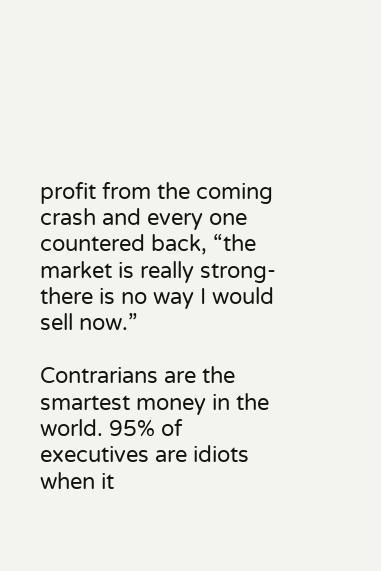profit from the coming crash and every one countered back, “the market is really strong- there is no way I would sell now.”

Contrarians are the smartest money in the world. 95% of executives are idiots when it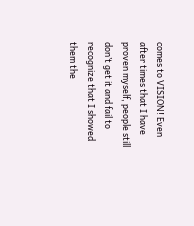comes to VISION! Even after times that I have proven myself, people still don’t get it and fail to recognize that I showed them the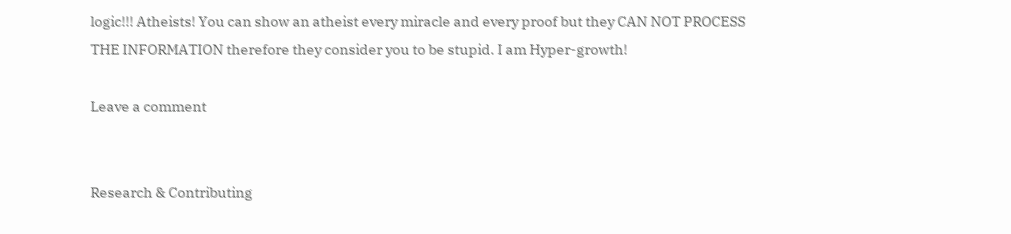logic!!! Atheists! You can show an atheist every miracle and every proof but they CAN NOT PROCESS THE INFORMATION therefore they consider you to be stupid. I am Hyper-growth!

Leave a comment


Research & Contributing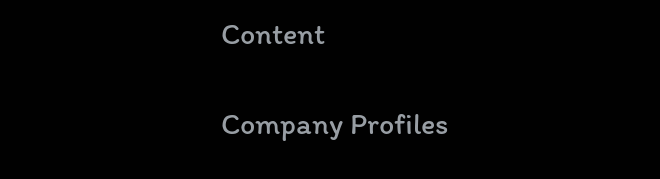Content

Company Profiles